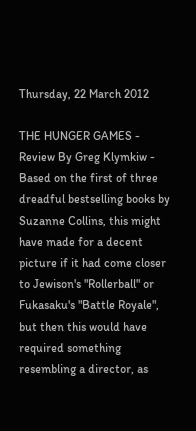Thursday, 22 March 2012

THE HUNGER GAMES - Review By Greg Klymkiw - Based on the first of three dreadful bestselling books by Suzanne Collins, this might have made for a decent picture if it had come closer to Jewison's "Rollerball" or Fukasaku's "Battle Royale", but then this would have required something resembling a director, as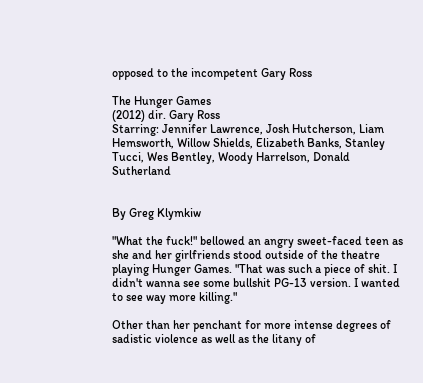opposed to the incompetent Gary Ross

The Hunger Games
(2012) dir. Gary Ross
Starring: Jennifer Lawrence, Josh Hutcherson, Liam Hemsworth, Willow Shields, Elizabeth Banks, Stanley Tucci, Wes Bentley, Woody Harrelson, Donald Sutherland


By Greg Klymkiw

"What the fuck!" bellowed an angry sweet-faced teen as she and her girlfriends stood outside of the theatre playing Hunger Games. "That was such a piece of shit. I didn't wanna see some bullshit PG-13 version. I wanted to see way more killing."

Other than her penchant for more intense degrees of sadistic violence as well as the litany of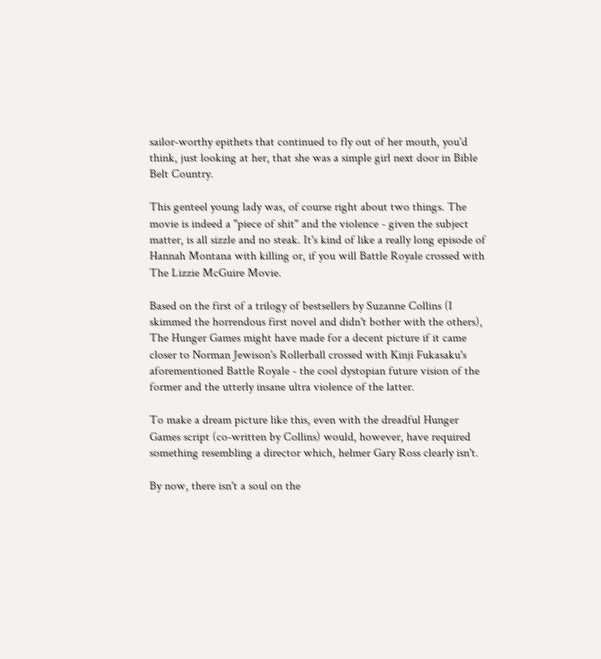sailor-worthy epithets that continued to fly out of her mouth, you'd think, just looking at her, that she was a simple girl next door in Bible Belt Country.

This genteel young lady was, of course right about two things. The movie is indeed a "piece of shit" and the violence - given the subject matter, is all sizzle and no steak. It's kind of like a really long episode of Hannah Montana with killing or, if you will Battle Royale crossed with The Lizzie McGuire Movie.

Based on the first of a trilogy of bestsellers by Suzanne Collins (I skimmed the horrendous first novel and didn't bother with the others), The Hunger Games might have made for a decent picture if it came closer to Norman Jewison's Rollerball crossed with Kinji Fukasaku's aforementioned Battle Royale - the cool dystopian future vision of the former and the utterly insane ultra violence of the latter.

To make a dream picture like this, even with the dreadful Hunger Games script (co-written by Collins) would, however, have required something resembling a director which, helmer Gary Ross clearly isn't.

By now, there isn't a soul on the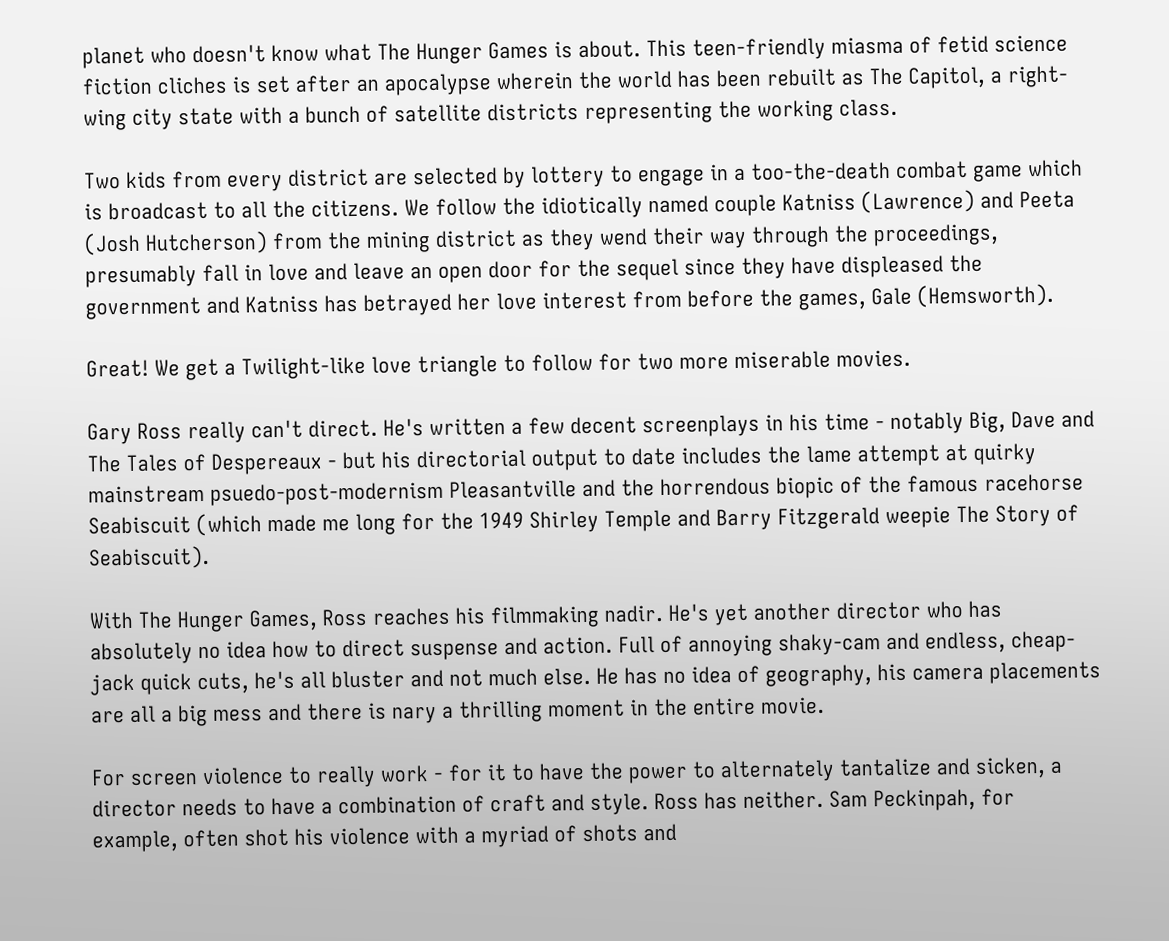planet who doesn't know what The Hunger Games is about. This teen-friendly miasma of fetid science fiction cliches is set after an apocalypse wherein the world has been rebuilt as The Capitol, a right-wing city state with a bunch of satellite districts representing the working class.

Two kids from every district are selected by lottery to engage in a too-the-death combat game which is broadcast to all the citizens. We follow the idiotically named couple Katniss (Lawrence) and Peeta (Josh Hutcherson) from the mining district as they wend their way through the proceedings, presumably fall in love and leave an open door for the sequel since they have displeased the government and Katniss has betrayed her love interest from before the games, Gale (Hemsworth).

Great! We get a Twilight-like love triangle to follow for two more miserable movies.

Gary Ross really can't direct. He's written a few decent screenplays in his time - notably Big, Dave and The Tales of Despereaux - but his directorial output to date includes the lame attempt at quirky mainstream psuedo-post-modernism Pleasantville and the horrendous biopic of the famous racehorse Seabiscuit (which made me long for the 1949 Shirley Temple and Barry Fitzgerald weepie The Story of Seabiscuit).

With The Hunger Games, Ross reaches his filmmaking nadir. He's yet another director who has absolutely no idea how to direct suspense and action. Full of annoying shaky-cam and endless, cheap-jack quick cuts, he's all bluster and not much else. He has no idea of geography, his camera placements are all a big mess and there is nary a thrilling moment in the entire movie.

For screen violence to really work - for it to have the power to alternately tantalize and sicken, a director needs to have a combination of craft and style. Ross has neither. Sam Peckinpah, for example, often shot his violence with a myriad of shots and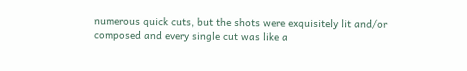numerous quick cuts, but the shots were exquisitely lit and/or composed and every single cut was like a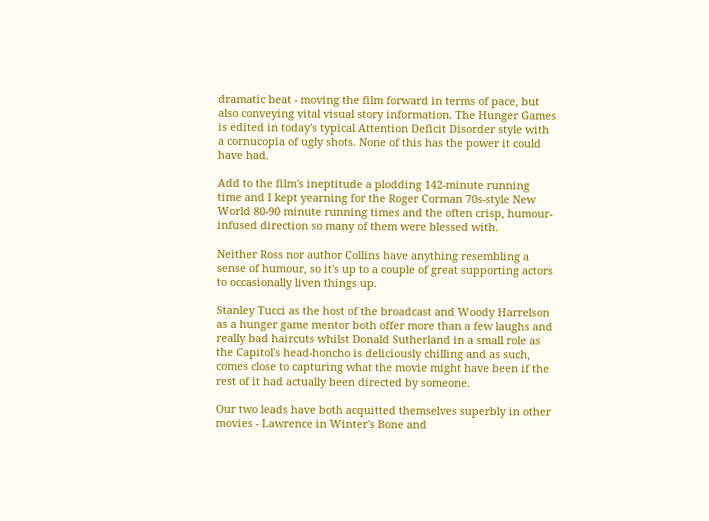dramatic beat - moving the film forward in terms of pace, but also conveying vital visual story information. The Hunger Games is edited in today's typical Attention Deficit Disorder style with a cornucopia of ugly shots. None of this has the power it could have had.

Add to the film's ineptitude a plodding 142-minute running time and I kept yearning for the Roger Corman 70s-style New World 80-90 minute running times and the often crisp, humour-infused direction so many of them were blessed with.

Neither Ross nor author Collins have anything resembling a sense of humour, so it's up to a couple of great supporting actors to occasionally liven things up.

Stanley Tucci as the host of the broadcast and Woody Harrelson as a hunger game mentor both offer more than a few laughs and really bad haircuts whilst Donald Sutherland in a small role as the Capitol's head-honcho is deliciously chilling and as such, comes close to capturing what the movie might have been if the rest of it had actually been directed by someone.

Our two leads have both acquitted themselves superbly in other movies - Lawrence in Winter's Bone and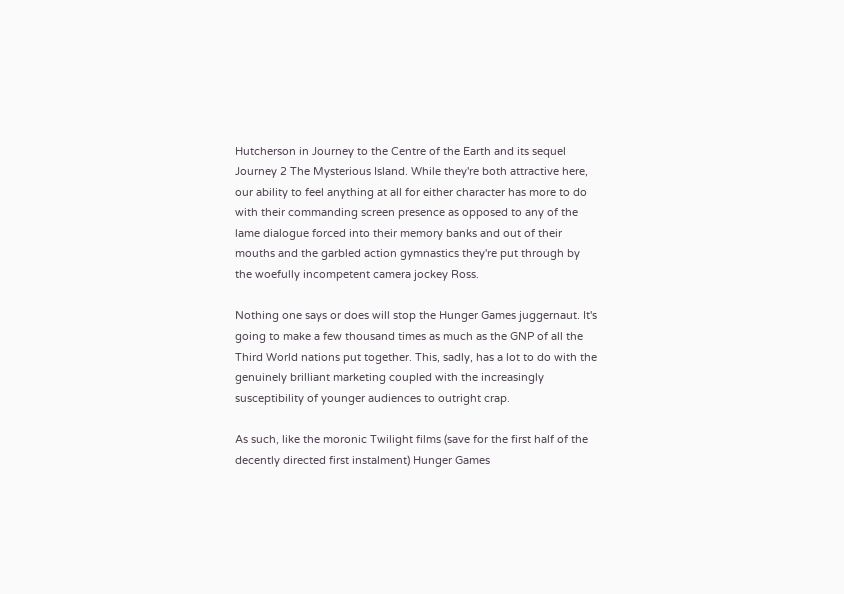Hutcherson in Journey to the Centre of the Earth and its sequel Journey 2 The Mysterious Island. While they're both attractive here, our ability to feel anything at all for either character has more to do with their commanding screen presence as opposed to any of the lame dialogue forced into their memory banks and out of their mouths and the garbled action gymnastics they're put through by the woefully incompetent camera jockey Ross.

Nothing one says or does will stop the Hunger Games juggernaut. It's going to make a few thousand times as much as the GNP of all the Third World nations put together. This, sadly, has a lot to do with the genuinely brilliant marketing coupled with the increasingly susceptibility of younger audiences to outright crap.

As such, like the moronic Twilight films (save for the first half of the decently directed first instalment) Hunger Games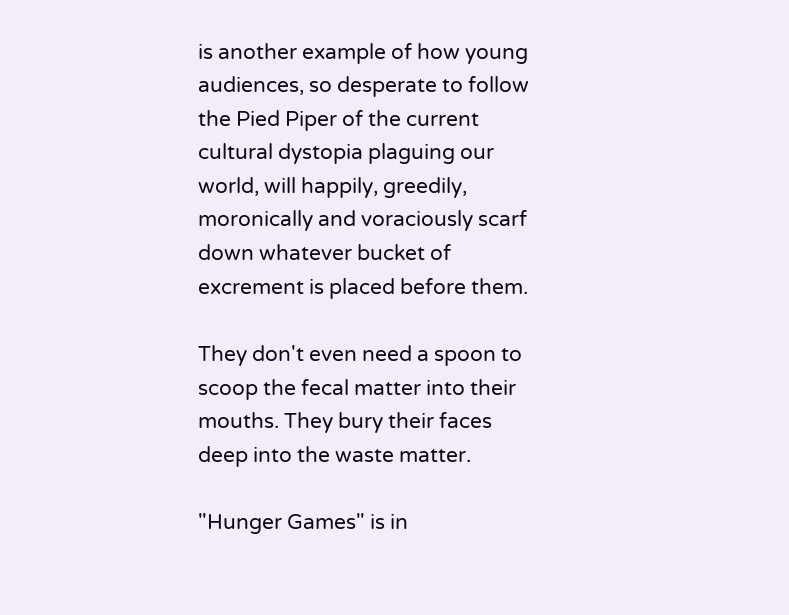is another example of how young audiences, so desperate to follow the Pied Piper of the current cultural dystopia plaguing our world, will happily, greedily, moronically and voraciously scarf down whatever bucket of excrement is placed before them.

They don't even need a spoon to scoop the fecal matter into their mouths. They bury their faces deep into the waste matter.

"Hunger Games" is in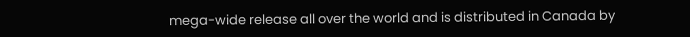mega-wide release all over the world and is distributed in Canada by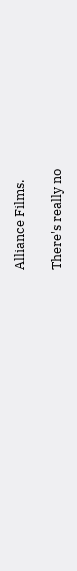Alliance Films.

There's really no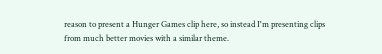reason to present a Hunger Games clip here, so instead I'm presenting clips from much better movies with a similar theme.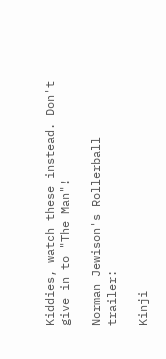Kiddies, watch these instead. Don't give in to "The Man"!

Norman Jewison's Rollerball trailer:

Kinji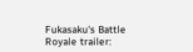Fukasaku's Battle Royale trailer: